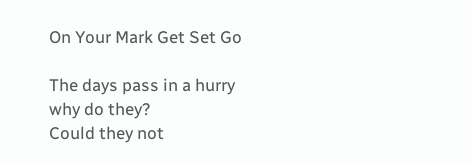On Your Mark Get Set Go

The days pass in a hurry
why do they?
Could they not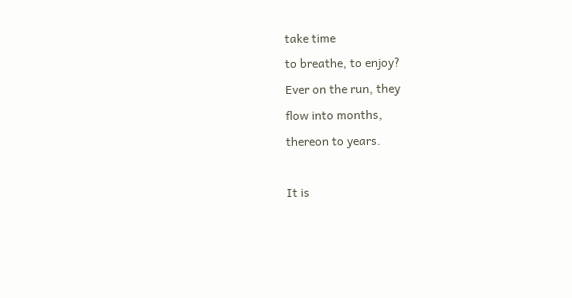take time
to breathe, to enjoy?
Ever on the run, they
flow into months,
thereon to years.

It is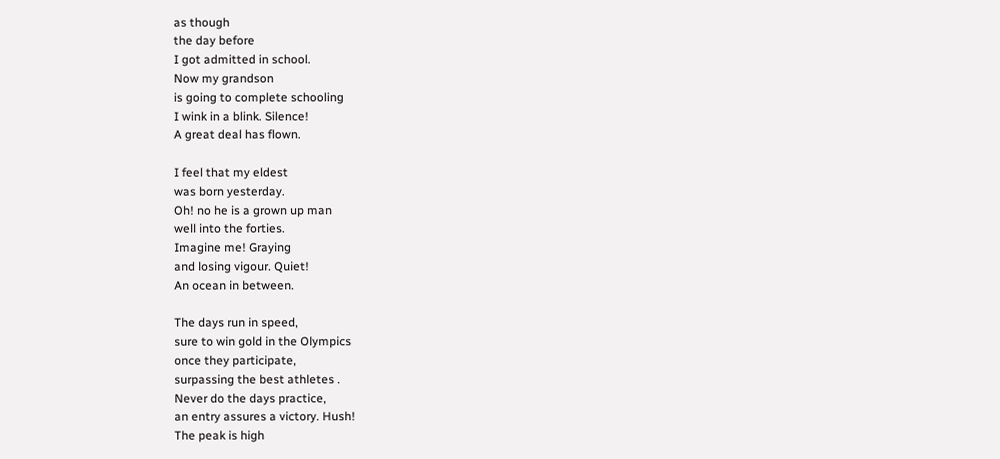as though
the day before
I got admitted in school.
Now my grandson
is going to complete schooling
I wink in a blink. Silence!
A great deal has flown.

I feel that my eldest
was born yesterday.
Oh! no he is a grown up man
well into the forties.
Imagine me! Graying
and losing vigour. Quiet!
An ocean in between.

The days run in speed,
sure to win gold in the Olympics
once they participate,
surpassing the best athletes .
Never do the days practice,
an entry assures a victory. Hush!
The peak is high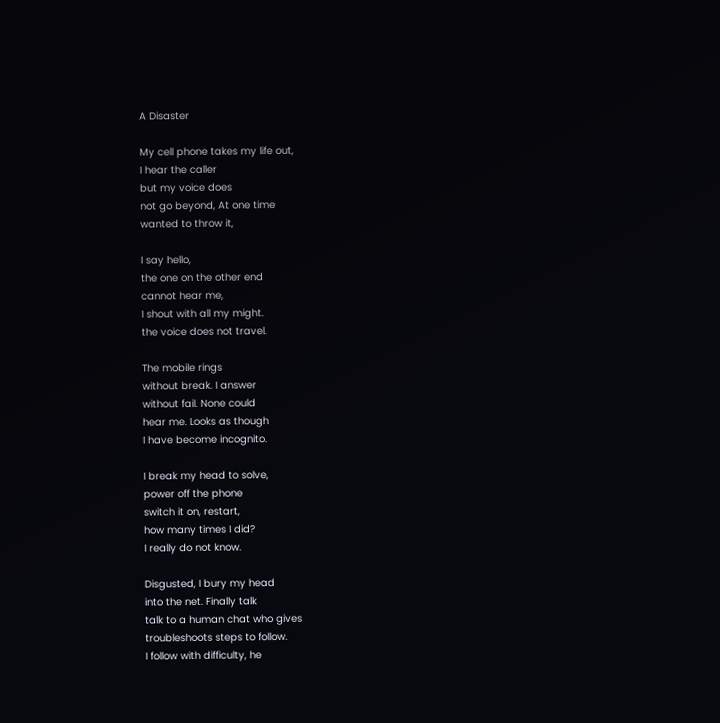A Disaster

My cell phone takes my life out,
I hear the caller
but my voice does
not go beyond, At one time
wanted to throw it,

I say hello,
the one on the other end
cannot hear me,
I shout with all my might.
the voice does not travel.

The mobile rings
without break. I answer
without fail. None could
hear me. Looks as though
I have become incognito.

I break my head to solve,
power off the phone
switch it on, restart,
how many times I did?
I really do not know.

Disgusted, I bury my head
into the net. Finally talk
talk to a human chat who gives
troubleshoots steps to follow.
I follow with difficulty, he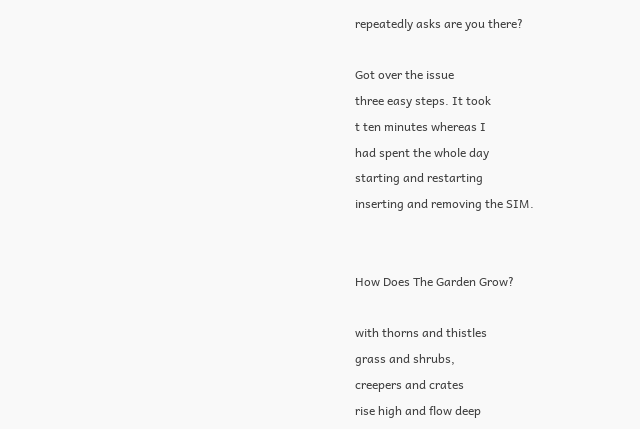repeatedly asks are you there?

Got over the issue
three easy steps. It took
t ten minutes whereas I
had spent the whole day
starting and restarting
inserting and removing the SIM.


How Does The Garden Grow?

with thorns and thistles
grass and shrubs,
creepers and crates
rise high and flow deep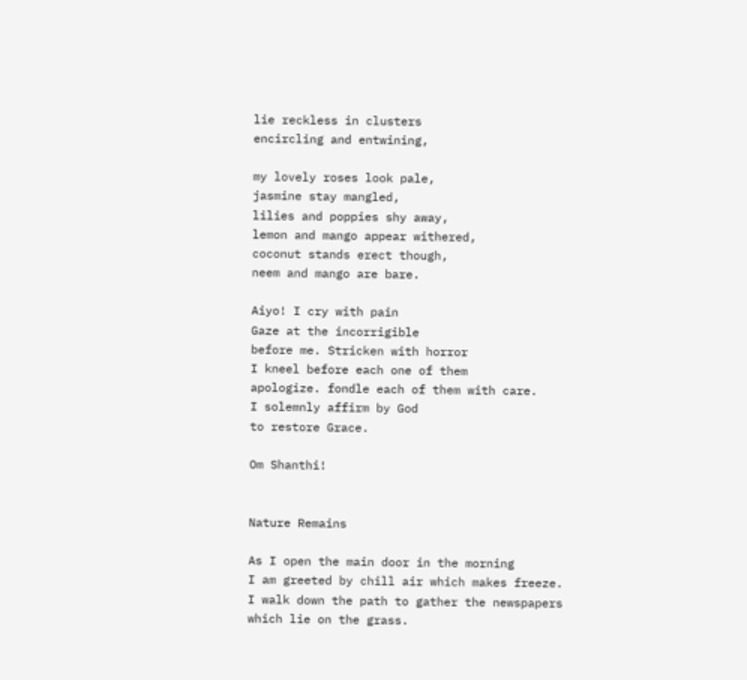lie reckless in clusters
encircling and entwining,

my lovely roses look pale,
jasmine stay mangled,
lilies and poppies shy away,
lemon and mango appear withered,
coconut stands erect though,
neem and mango are bare.

Aiyo! I cry with pain
Gaze at the incorrigible
before me. Stricken with horror
I kneel before each one of them
apologize. fondle each of them with care.
I solemnly affirm by God
to restore Grace.

Om Shanthi!


Nature Remains

As I open the main door in the morning
I am greeted by chill air which makes freeze.
I walk down the path to gather the newspapers
which lie on the grass.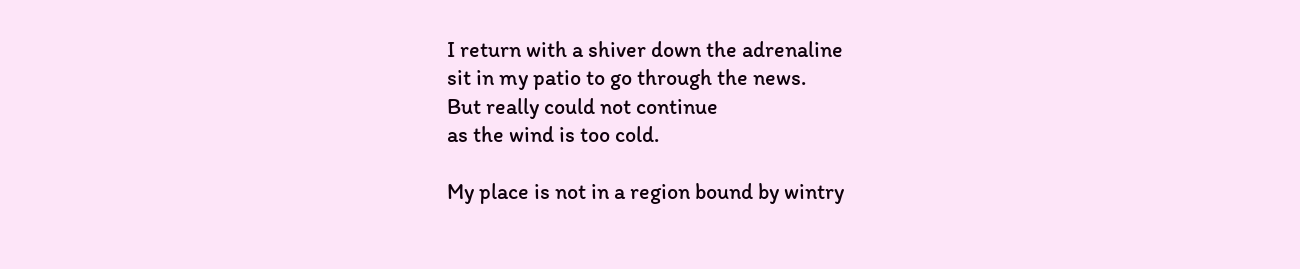I return with a shiver down the adrenaline
sit in my patio to go through the news.
But really could not continue
as the wind is too cold.

My place is not in a region bound by wintry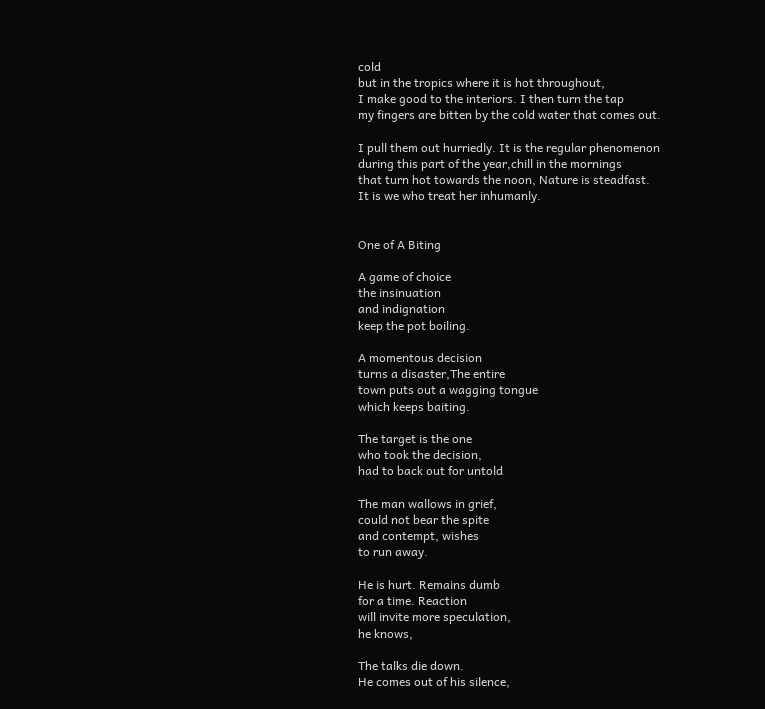cold
but in the tropics where it is hot throughout,
I make good to the interiors. I then turn the tap
my fingers are bitten by the cold water that comes out.

I pull them out hurriedly. It is the regular phenomenon
during this part of the year,chill in the mornings
that turn hot towards the noon, Nature is steadfast.
It is we who treat her inhumanly.


One of A Biting

A game of choice
the insinuation
and indignation
keep the pot boiling.

A momentous decision
turns a disaster,The entire
town puts out a wagging tongue
which keeps baiting.

The target is the one
who took the decision,
had to back out for untold

The man wallows in grief,
could not bear the spite
and contempt, wishes
to run away.

He is hurt. Remains dumb
for a time. Reaction
will invite more speculation,
he knows,

The talks die down.
He comes out of his silence,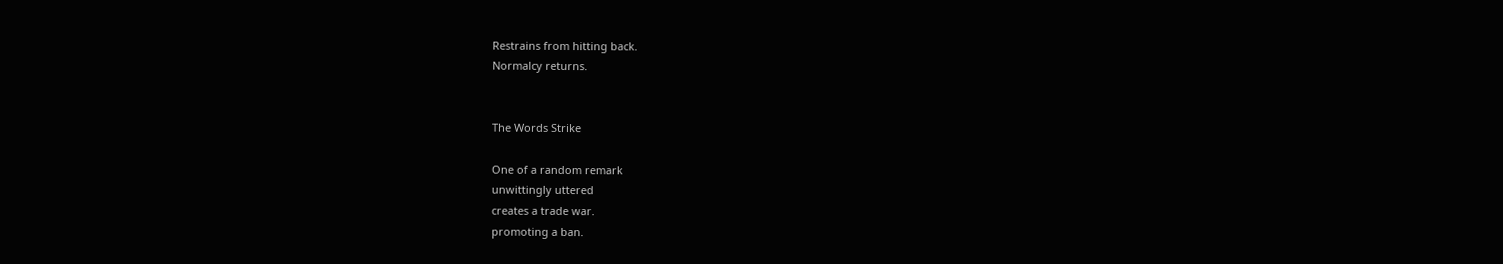Restrains from hitting back.
Normalcy returns.


The Words Strike

One of a random remark
unwittingly uttered
creates a trade war.
promoting a ban.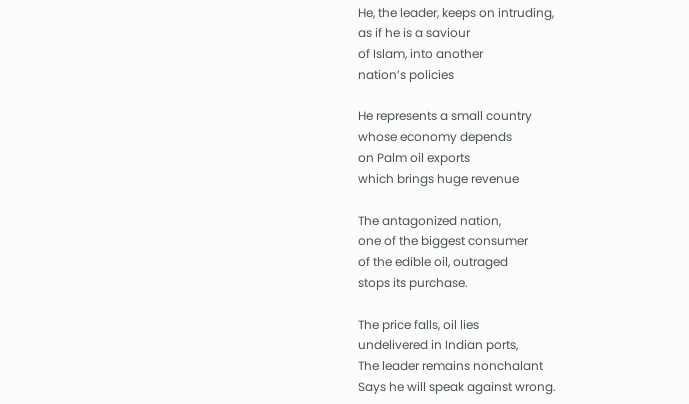He, the leader, keeps on intruding,
as if he is a saviour
of Islam, into another
nation’s policies

He represents a small country
whose economy depends
on Palm oil exports
which brings huge revenue

The antagonized nation,
one of the biggest consumer
of the edible oil, outraged
stops its purchase.

The price falls, oil lies
undelivered in Indian ports,
The leader remains nonchalant
Says he will speak against wrong.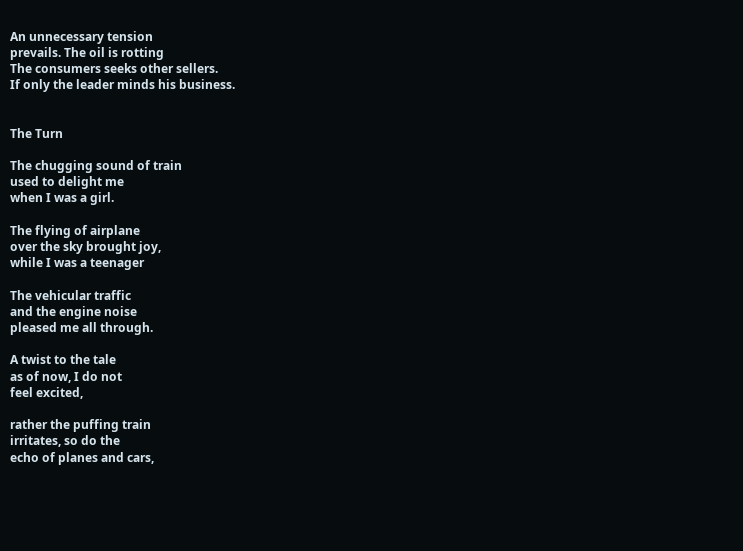An unnecessary tension
prevails. The oil is rotting
The consumers seeks other sellers.
If only the leader minds his business.


The Turn

The chugging sound of train
used to delight me
when I was a girl.

The flying of airplane
over the sky brought joy,
while I was a teenager

The vehicular traffic
and the engine noise
pleased me all through.

A twist to the tale
as of now, I do not
feel excited,

rather the puffing train
irritates, so do the
echo of planes and cars,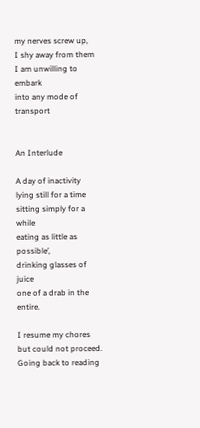my nerves screw up,
I shy away from them
I am unwilling to embark
into any mode of transport


An Interlude

A day of inactivity
lying still for a time
sitting simply for a while
eating as little as possible’,
drinking glasses of juice
one of a drab in the entire.

I resume my chores
but could not proceed.
Going back to reading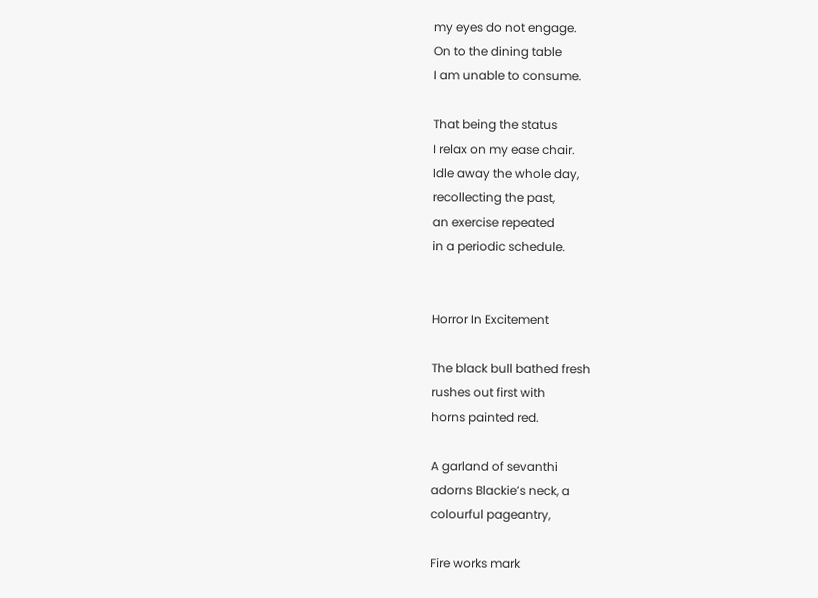my eyes do not engage.
On to the dining table
I am unable to consume.

That being the status
I relax on my ease chair.
Idle away the whole day,
recollecting the past,
an exercise repeated
in a periodic schedule.


Horror In Excitement

The black bull bathed fresh
rushes out first with
horns painted red.

A garland of sevanthi
adorns Blackie’s neck, a
colourful pageantry,

Fire works mark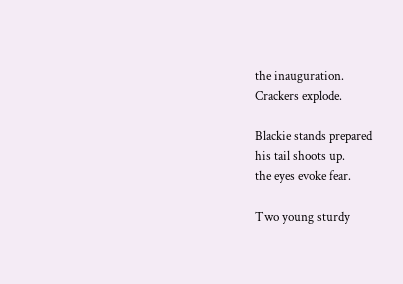the inauguration.
Crackers explode.

Blackie stands prepared
his tail shoots up.
the eyes evoke fear.

Two young sturdy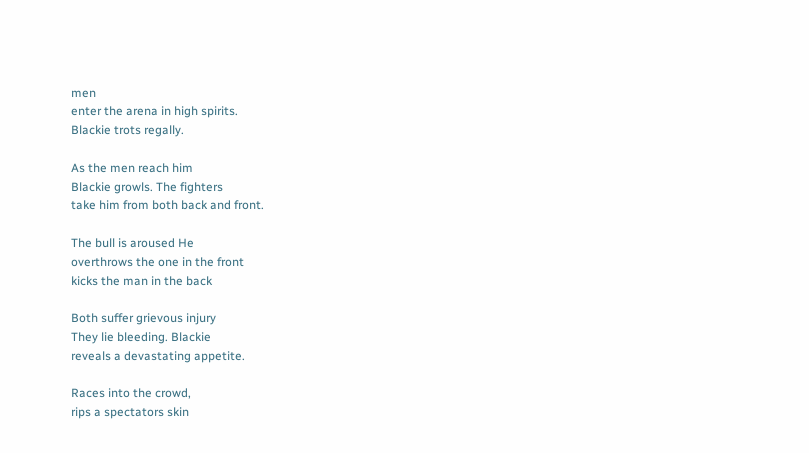men
enter the arena in high spirits.
Blackie trots regally.

As the men reach him
Blackie growls. The fighters
take him from both back and front.

The bull is aroused He
overthrows the one in the front
kicks the man in the back

Both suffer grievous injury
They lie bleeding. Blackie
reveals a devastating appetite.

Races into the crowd,
rips a spectators skin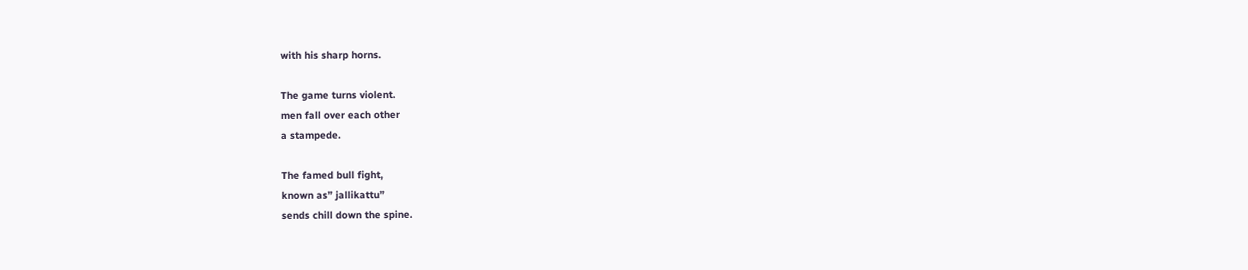with his sharp horns.

The game turns violent.
men fall over each other
a stampede.

The famed bull fight,
known as” jallikattu”
sends chill down the spine.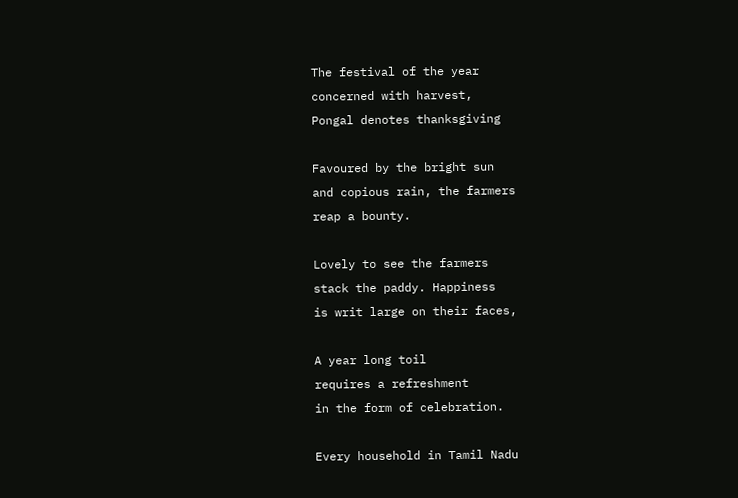The festival of the year
concerned with harvest,
Pongal denotes thanksgiving

Favoured by the bright sun
and copious rain, the farmers
reap a bounty.

Lovely to see the farmers
stack the paddy. Happiness
is writ large on their faces,

A year long toil
requires a refreshment
in the form of celebration.

Every household in Tamil Nadu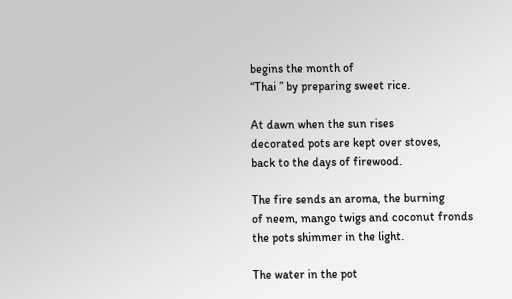begins the month of
“Thai ” by preparing sweet rice.

At dawn when the sun rises
decorated pots are kept over stoves,
back to the days of firewood.

The fire sends an aroma, the burning
of neem, mango twigs and coconut fronds
the pots shimmer in the light.

The water in the pot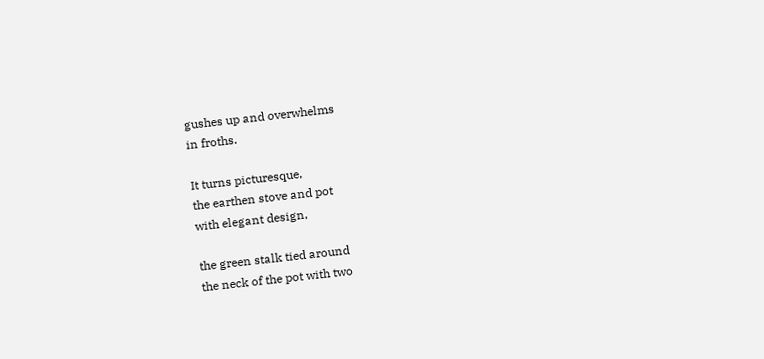gushes up and overwhelms
in froths.

It turns picturesque,
the earthen stove and pot
with elegant design,

the green stalk tied around
the neck of the pot with two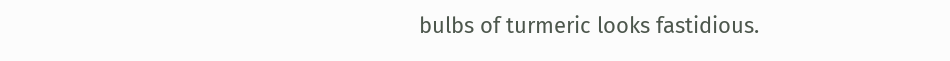bulbs of turmeric looks fastidious.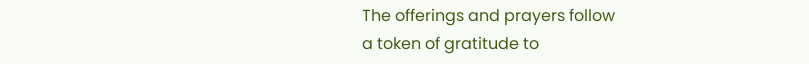The offerings and prayers follow
a token of gratitude to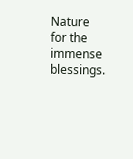Nature
for the immense blessings.